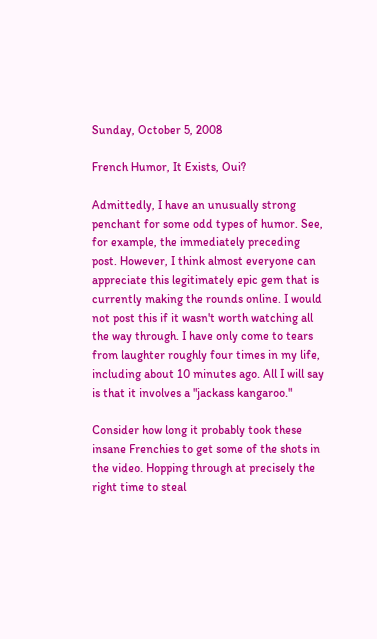Sunday, October 5, 2008

French Humor, It Exists, Oui?

Admittedly, I have an unusually strong penchant for some odd types of humor. See, for example, the immediately preceding post. However, I think almost everyone can appreciate this legitimately epic gem that is currently making the rounds online. I would not post this if it wasn't worth watching all the way through. I have only come to tears from laughter roughly four times in my life, including about 10 minutes ago. All I will say is that it involves a "jackass kangaroo."

Consider how long it probably took these insane Frenchies to get some of the shots in the video. Hopping through at precisely the right time to steal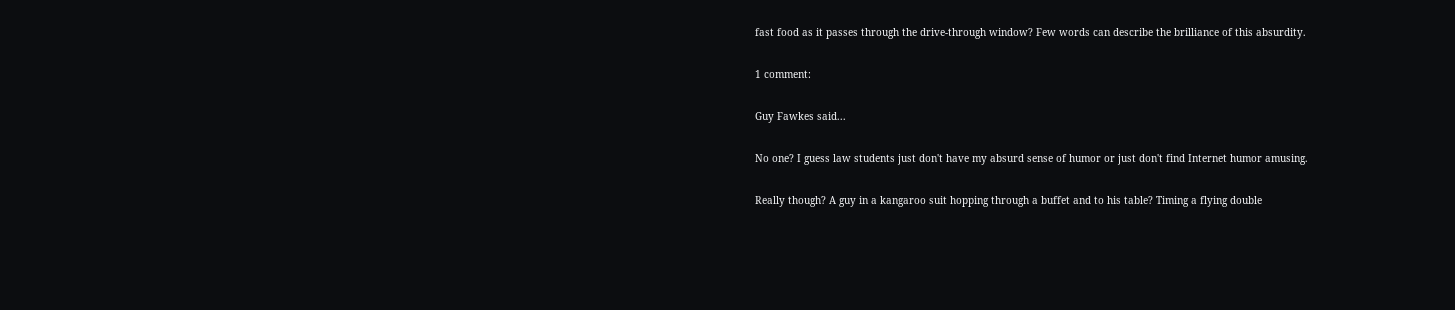fast food as it passes through the drive-through window? Few words can describe the brilliance of this absurdity.

1 comment:

Guy Fawkes said...

No one? I guess law students just don't have my absurd sense of humor or just don't find Internet humor amusing.

Really though? A guy in a kangaroo suit hopping through a buffet and to his table? Timing a flying double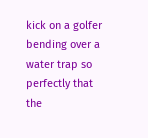kick on a golfer bending over a water trap so perfectly that the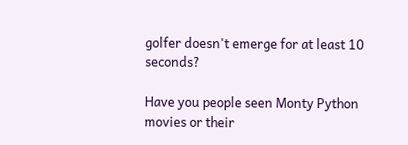golfer doesn't emerge for at least 10 seconds?

Have you people seen Monty Python movies or their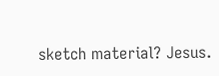sketch material? Jesus.